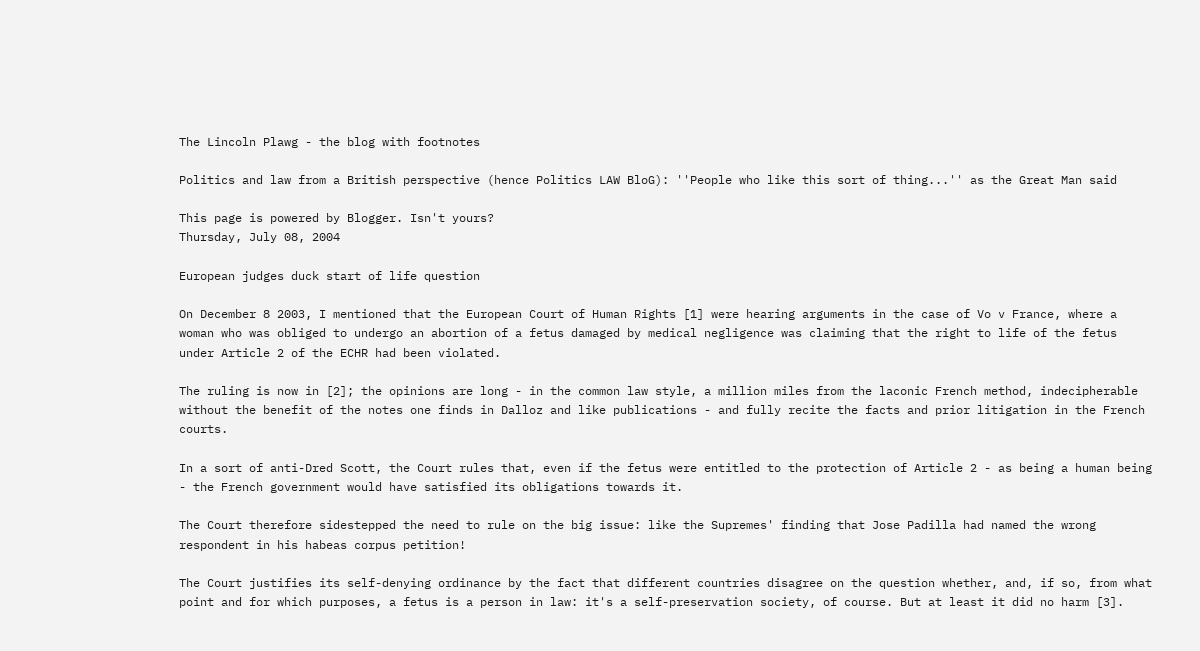The Lincoln Plawg - the blog with footnotes

Politics and law from a British perspective (hence Politics LAW BloG): ''People who like this sort of thing...'' as the Great Man said

This page is powered by Blogger. Isn't yours?
Thursday, July 08, 2004

European judges duck start of life question

On December 8 2003, I mentioned that the European Court of Human Rights [1] were hearing arguments in the case of Vo v France, where a woman who was obliged to undergo an abortion of a fetus damaged by medical negligence was claiming that the right to life of the fetus under Article 2 of the ECHR had been violated.

The ruling is now in [2]; the opinions are long - in the common law style, a million miles from the laconic French method, indecipherable without the benefit of the notes one finds in Dalloz and like publications - and fully recite the facts and prior litigation in the French courts.

In a sort of anti-Dred Scott, the Court rules that, even if the fetus were entitled to the protection of Article 2 - as being a human being - the French government would have satisfied its obligations towards it.

The Court therefore sidestepped the need to rule on the big issue: like the Supremes' finding that Jose Padilla had named the wrong respondent in his habeas corpus petition!

The Court justifies its self-denying ordinance by the fact that different countries disagree on the question whether, and, if so, from what point and for which purposes, a fetus is a person in law: it's a self-preservation society, of course. But at least it did no harm [3].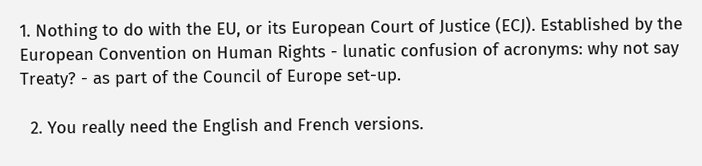1. Nothing to do with the EU, or its European Court of Justice (ECJ). Established by the European Convention on Human Rights - lunatic confusion of acronyms: why not say Treaty? - as part of the Council of Europe set-up.

  2. You really need the English and French versions.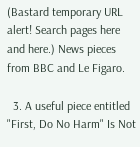(Bastard temporary URL alert! Search pages here and here.) News pieces from BBC and Le Figaro.

  3. A useful piece entitled "First, Do No Harm" Is Not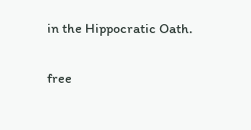in the Hippocratic Oath.

free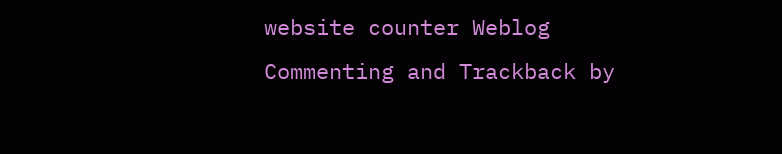website counter Weblog Commenting and Trackback by